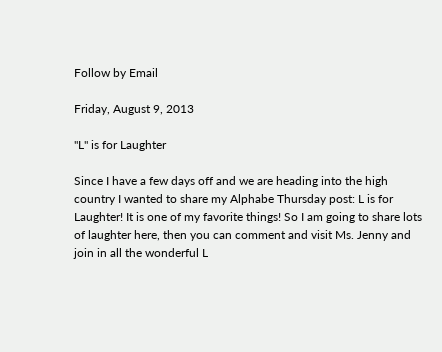Follow by Email

Friday, August 9, 2013

"L" is for Laughter

Since I have a few days off and we are heading into the high country I wanted to share my Alphabe Thursday post: L is for Laughter! It is one of my favorite things! So I am going to share lots of laughter here, then you can comment and visit Ms. Jenny and join in all the wonderful L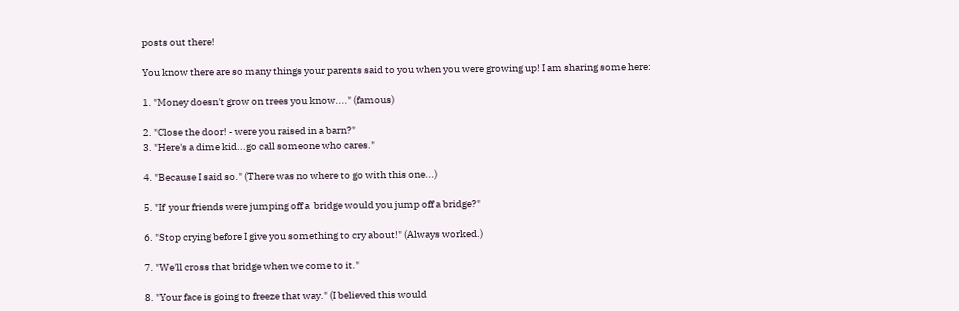posts out there!

You know there are so many things your parents said to you when you were growing up! I am sharing some here:

1. "Money doesn't grow on trees you know...." (famous)

2. "Close the door! - were you raised in a barn?"
3. "Here's a dime kid...go call someone who cares."

4. "Because I said so." (There was no where to go with this one...)

5. "If  your friends were jumping off a  bridge would you jump off a bridge?"

6. "Stop crying before I give you something to cry about!" (Always worked.)

7. "We'll cross that bridge when we come to it."

8. "Your face is going to freeze that way." (I believed this would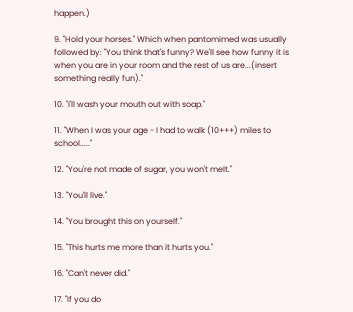happen.)

9. "Hold your horses." Which when pantomimed was usually followed by: "You think that's funny? We'll see how funny it is when you are in your room and the rest of us are...(insert something really fun)."

10. "I'll wash your mouth out with soap."

11. "When I was your age - I had to walk (10+++) miles to school....."

12. "You're not made of sugar, you won't melt."

13. "You'll live."

14. "You brought this on yourself."

15. "This hurts me more than it hurts you."

16. "Can't never did."

17. "If you do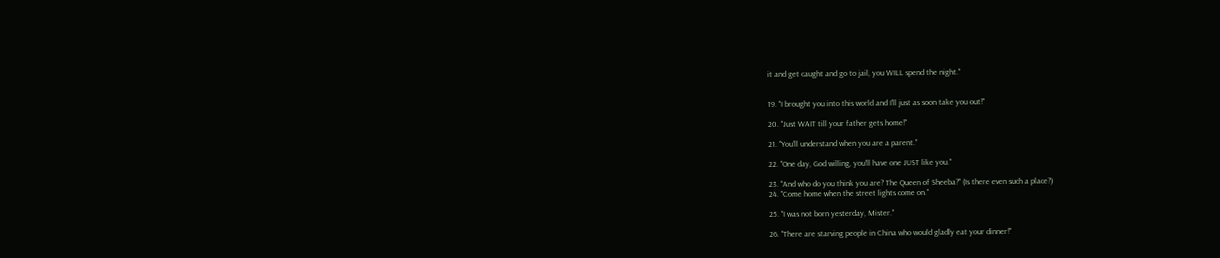it and get caught and go to jail, you WILL spend the night."


19. "I brought you into this world and I'll just as soon take you out!"

20. "Just WAIT till your father gets home!"

21. "You'll understand when you are a parent."

22. "One day, God willing, you'll have one JUST like you."

23. "And who do you think you are? The Queen of Sheeba?" (Is there even such a place?)
24. "Come home when the street lights come on."

25. "I was not born yesterday, Mister."

26. "There are starving people in China who would gladly eat your dinner!"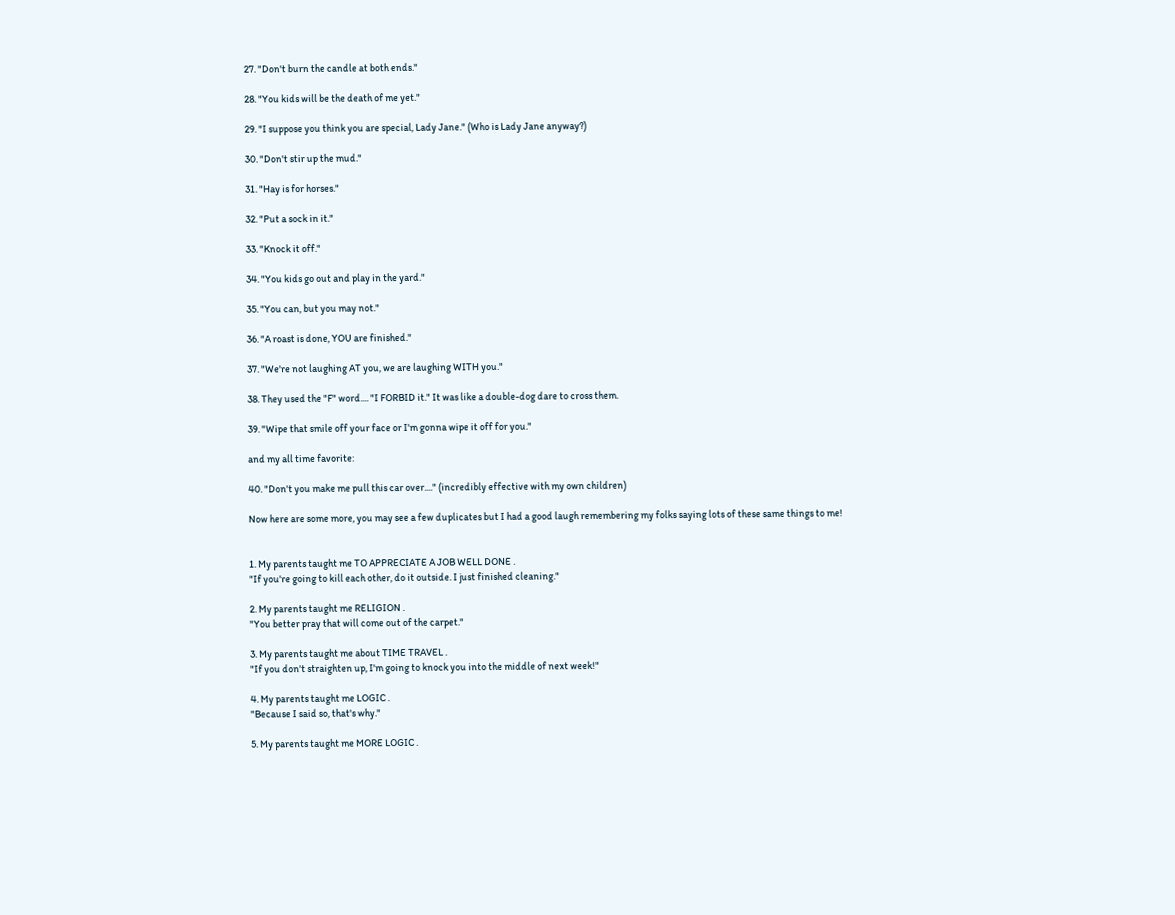27. "Don't burn the candle at both ends."

28. "You kids will be the death of me yet."

29. "I suppose you think you are special, Lady Jane." (Who is Lady Jane anyway?)

30. "Don't stir up the mud."

31. "Hay is for horses."

32. "Put a sock in it."

33. "Knock it off."

34. "You kids go out and play in the yard."

35. "You can, but you may not."

36. "A roast is done, YOU are finished."

37. "We're not laughing AT you, we are laughing WITH you."

38. They used the "F" word.... "I FORBID it." It was like a double-dog dare to cross them.

39. "Wipe that smile off your face or I'm gonna wipe it off for you."

and my all time favorite:

40. "Don't you make me pull this car over...." (incredibly effective with my own children)

Now here are some more, you may see a few duplicates but I had a good laugh remembering my folks saying lots of these same things to me!


1. My parents taught me TO APPRECIATE A JOB WELL DONE .
"If you're going to kill each other, do it outside. I just finished cleaning."

2. My parents taught me RELIGION .
"You better pray that will come out of the carpet."

3. My parents taught me about TIME TRAVEL .
"If you don't straighten up, I'm going to knock you into the middle of next week!"

4. My parents taught me LOGIC .
"Because I said so, that's why."

5. My parents taught me MORE LOGIC .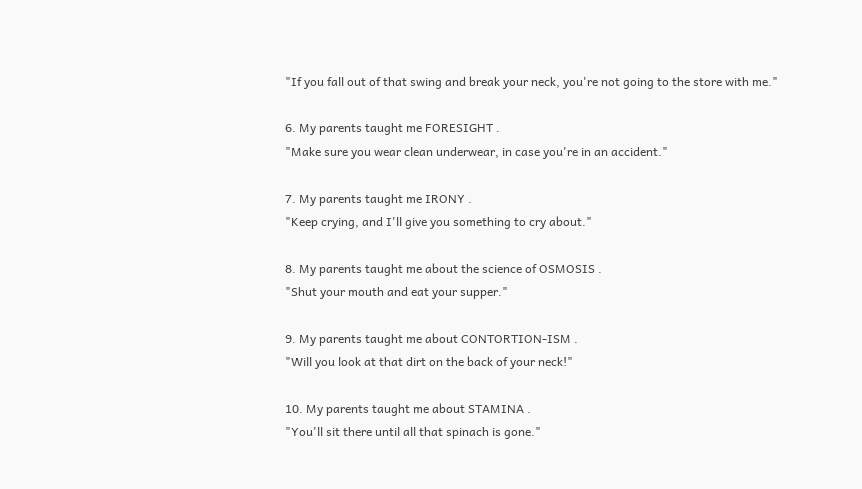"If you fall out of that swing and break your neck, you're not going to the store with me."

6. My parents taught me FORESIGHT .
"Make sure you wear clean underwear, in case you're in an accident."

7. My parents taught me IRONY .
"Keep crying, and I'll give you something to cry about."

8. My parents taught me about the science of OSMOSIS .
"Shut your mouth and eat your supper."

9. My parents taught me about CONTORTION-ISM .
"Will you look at that dirt on the back of your neck!"

10. My parents taught me about STAMINA .
"You'll sit there until all that spinach is gone."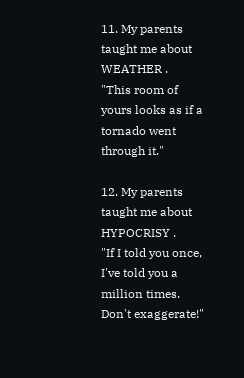11. My parents taught me about WEATHER .
"This room of yours looks as if a tornado went through it."

12. My parents taught me about HYPOCRISY .
"If I told you once, I've told you a million times. Don't exaggerate!"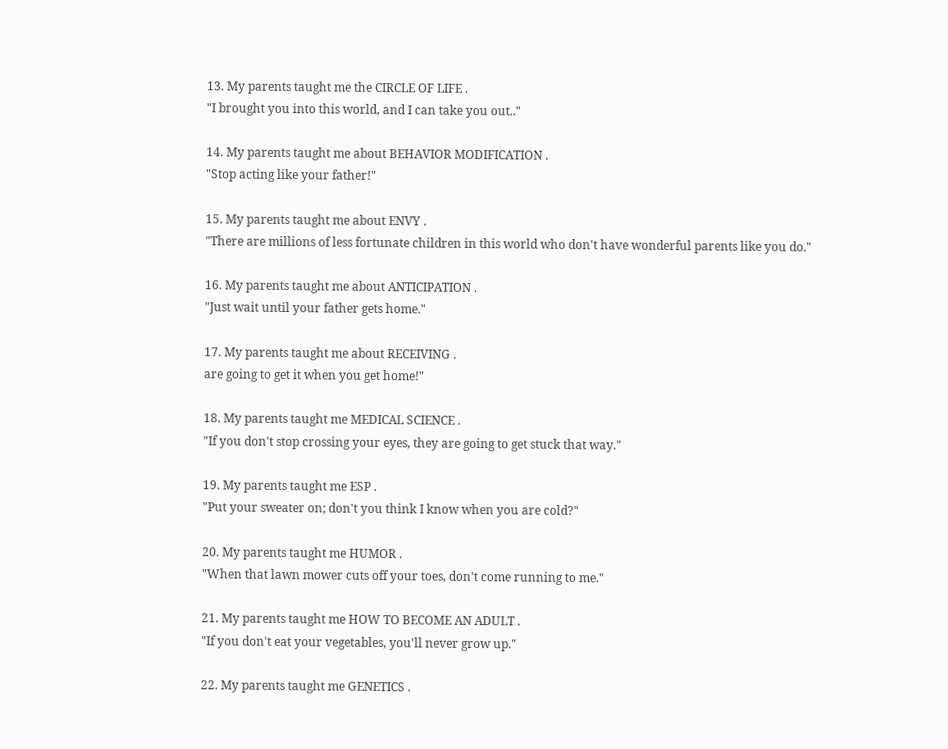13. My parents taught me the CIRCLE OF LIFE .
"I brought you into this world, and I can take you out.."

14. My parents taught me about BEHAVIOR MODIFICATION .
"Stop acting like your father!"

15. My parents taught me about ENVY .
"There are millions of less fortunate children in this world who don't have wonderful parents like you do."

16. My parents taught me about ANTICIPATION .
"Just wait until your father gets home."

17. My parents taught me about RECEIVING .
are going to get it when you get home!"

18. My parents taught me MEDICAL SCIENCE .
"If you don't stop crossing your eyes, they are going to get stuck that way."

19. My parents taught me ESP .
"Put your sweater on; don't you think I know when you are cold?"

20. My parents taught me HUMOR .
"When that lawn mower cuts off your toes, don't come running to me."

21. My parents taught me HOW TO BECOME AN ADULT .
"If you don't eat your vegetables, you'll never grow up."

22. My parents taught me GENETICS .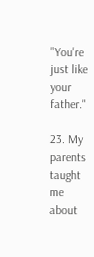"You're just like your father."

23. My parents taught me about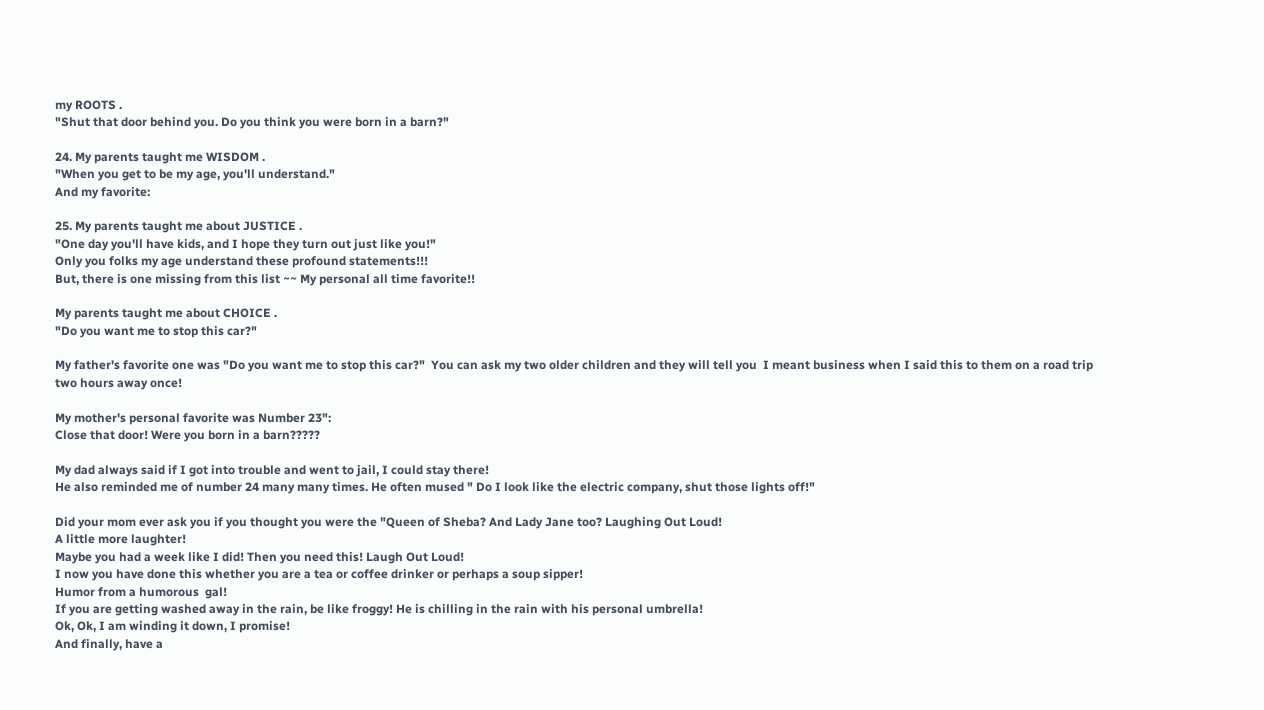my ROOTS .
"Shut that door behind you. Do you think you were born in a barn?"

24. My parents taught me WISDOM .
"When you get to be my age, you'll understand."
And my favorite:

25. My parents taught me about JUSTICE .
"One day you'll have kids, and I hope they turn out just like you!"
Only you folks my age understand these profound statements!!!
But, there is one missing from this list ~~ My personal all time favorite!!

My parents taught me about CHOICE .
"Do you want me to stop this car?"

My father's favorite one was "Do you want me to stop this car?"  You can ask my two older children and they will tell you  I meant business when I said this to them on a road trip two hours away once!

My mother's personal favorite was Number 23":
Close that door! Were you born in a barn?????

My dad always said if I got into trouble and went to jail, I could stay there!
He also reminded me of number 24 many many times. He often mused " Do I look like the electric company, shut those lights off!"

Did your mom ever ask you if you thought you were the "Queen of Sheba? And Lady Jane too? Laughing Out Loud!
A little more laughter!
Maybe you had a week like I did! Then you need this! Laugh Out Loud!
I now you have done this whether you are a tea or coffee drinker or perhaps a soup sipper!
Humor from a humorous  gal!
If you are getting washed away in the rain, be like froggy! He is chilling in the rain with his personal umbrella!
Ok, Ok, I am winding it down, I promise!
And finally, have a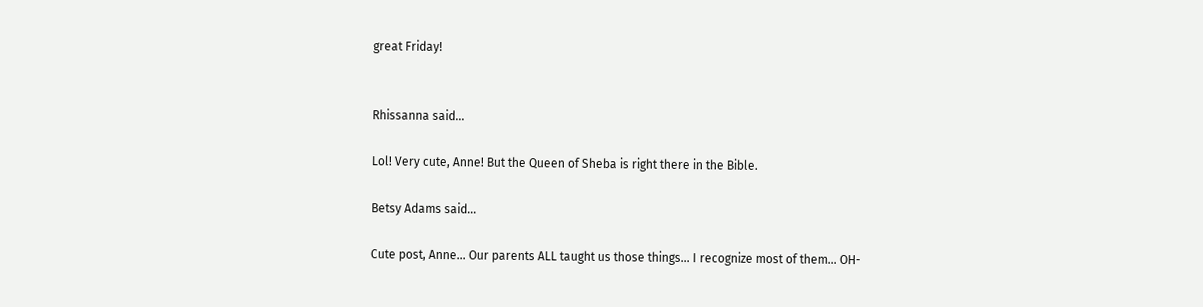great Friday!


Rhissanna said...

Lol! Very cute, Anne! But the Queen of Sheba is right there in the Bible.

Betsy Adams said...

Cute post, Anne... Our parents ALL taught us those things... I recognize most of them... OH-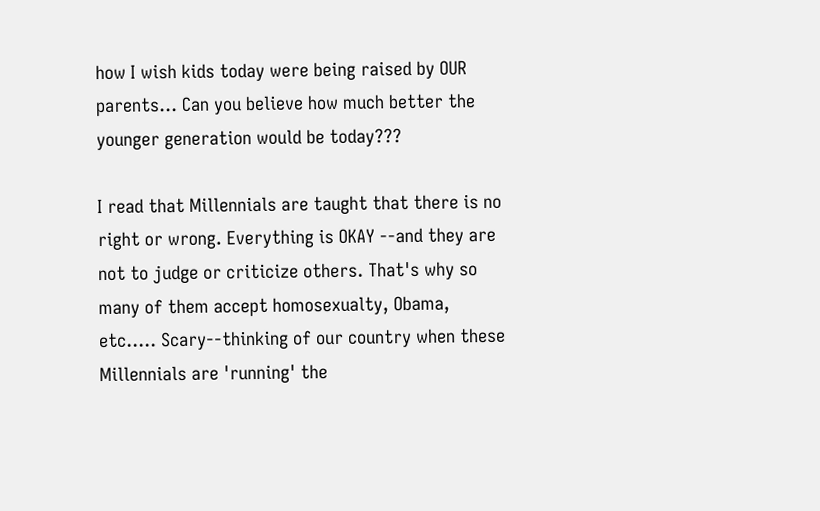how I wish kids today were being raised by OUR parents... Can you believe how much better the younger generation would be today???

I read that Millennials are taught that there is no right or wrong. Everything is OKAY --and they are not to judge or criticize others. That's why so many of them accept homosexualty, Obama, etc..... Scary--thinking of our country when these Millennials are 'running' the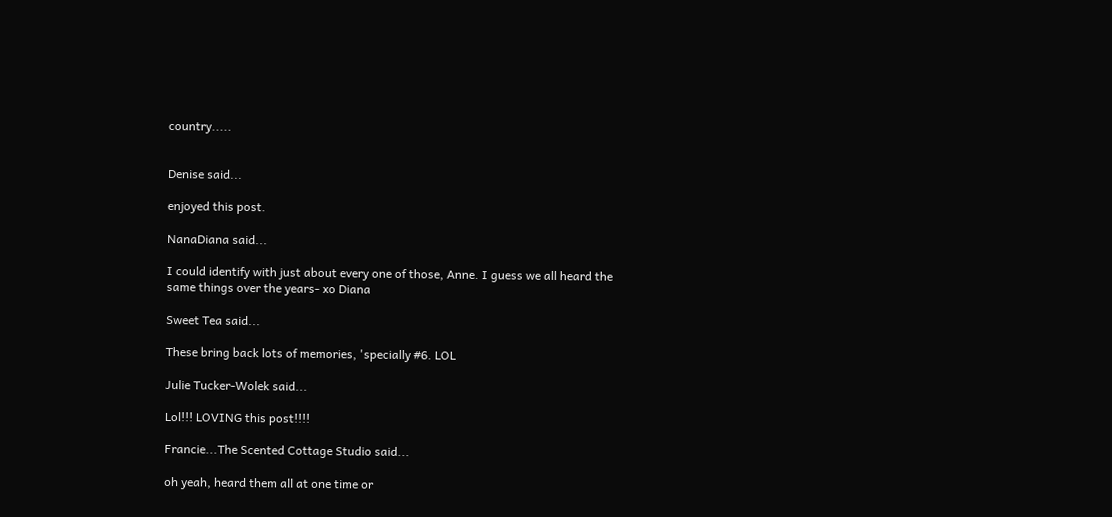country.....


Denise said...

enjoyed this post.

NanaDiana said...

I could identify with just about every one of those, Anne. I guess we all heard the same things over the years- xo Diana

Sweet Tea said...

These bring back lots of memories, 'specially #6. LOL

Julie Tucker-Wolek said...

Lol!!! LOVING this post!!!!

Francie...The Scented Cottage Studio said...

oh yeah, heard them all at one time or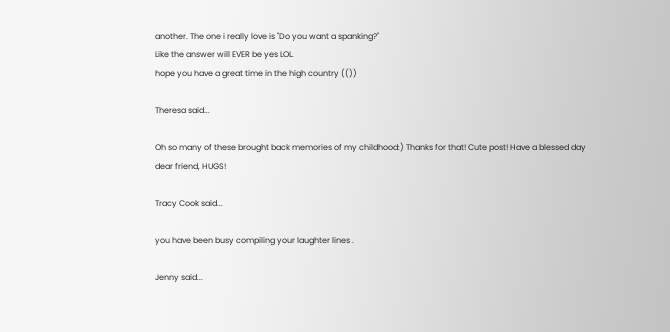another. The one i really love is "Do you want a spanking?"
Like the answer will EVER be yes LOL.
hope you have a great time in the high country (())

Theresa said...

Oh so many of these brought back memories of my childhood:) Thanks for that! Cute post! Have a blessed day dear friend, HUGS!

Tracy Cook said...

you have been busy compiling your laughter lines .

Jenny said...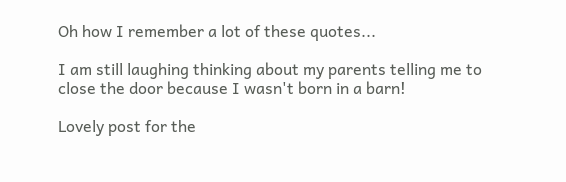Oh how I remember a lot of these quotes...

I am still laughing thinking about my parents telling me to close the door because I wasn't born in a barn!

Lovely post for the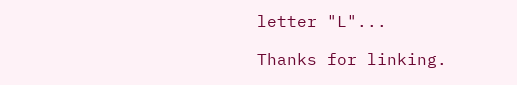letter "L"...

Thanks for linking.